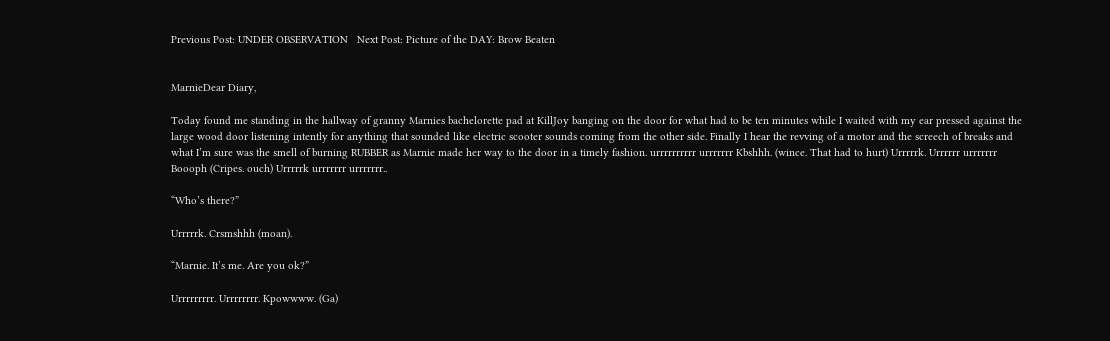Previous Post: UNDER OBSERVATION   Next Post: Picture of the DAY: Brow Beaten


MarnieDear Diary,

Today found me standing in the hallway of granny Marnies bachelorette pad at KillJoy banging on the door for what had to be ten minutes while I waited with my ear pressed against the large wood door listening intently for anything that sounded like electric scooter sounds coming from the other side. Finally I hear the revving of a motor and the screech of breaks and what I’m sure was the smell of burning RUBBER as Marnie made her way to the door in a timely fashion. urrrrrrrrrr urrrrrrr Kbshhh. (wince. That had to hurt) Urrrrrk. Urrrrrr urrrrrrr Boooph (Cripes. ouch) Urrrrrk urrrrrrr urrrrrrr..

“Who’s there?”

Urrrrrk. Crsmshhh (moan).

“Marnie. It’s me. Are you ok?”

Urrrrrrrrr. Urrrrrrrr. Kpowwww. (Ga)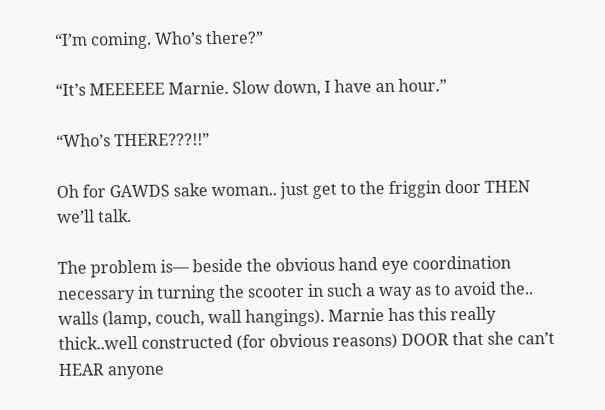“I’m coming. Who’s there?”

“It’s MEEEEEE Marnie. Slow down, I have an hour.”

“Who’s THERE???!!”

Oh for GAWDS sake woman.. just get to the friggin door THEN we’ll talk.

The problem is— beside the obvious hand eye coordination necessary in turning the scooter in such a way as to avoid the.. walls (lamp, couch, wall hangings). Marnie has this really thick..well constructed (for obvious reasons) DOOR that she can’t HEAR anyone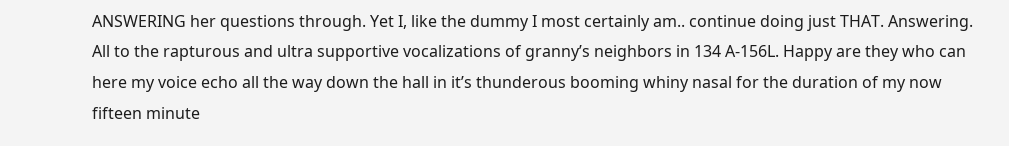ANSWERING her questions through. Yet I, like the dummy I most certainly am.. continue doing just THAT. Answering. All to the rapturous and ultra supportive vocalizations of granny’s neighbors in 134 A-156L. Happy are they who can here my voice echo all the way down the hall in it’s thunderous booming whiny nasal for the duration of my now fifteen minute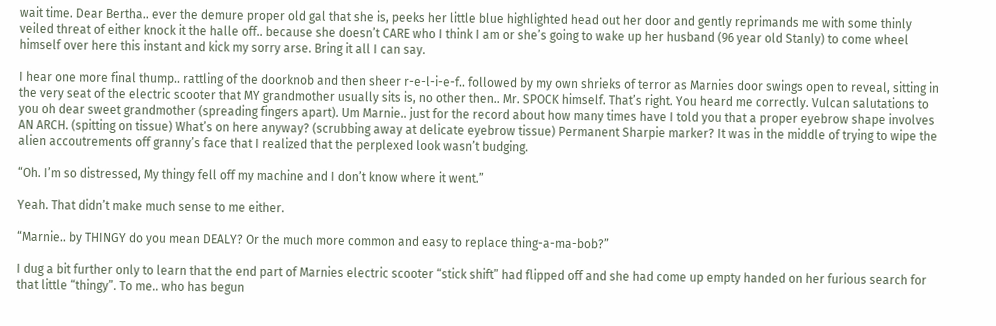wait time. Dear Bertha.. ever the demure proper old gal that she is, peeks her little blue highlighted head out her door and gently reprimands me with some thinly veiled threat of either knock it the halle off.. because she doesn’t CARE who I think I am or she’s going to wake up her husband (96 year old Stanly) to come wheel himself over here this instant and kick my sorry arse. Bring it all I can say.

I hear one more final thump.. rattling of the doorknob and then sheer r-e-l-i-e-f.. followed by my own shrieks of terror as Marnies door swings open to reveal, sitting in the very seat of the electric scooter that MY grandmother usually sits is, no other then.. Mr. SPOCK himself. That’s right. You heard me correctly. Vulcan salutations to you oh dear sweet grandmother (spreading fingers apart). Um Marnie.. just for the record about how many times have I told you that a proper eyebrow shape involves AN ARCH. (spitting on tissue) What’s on here anyway? (scrubbing away at delicate eyebrow tissue) Permanent Sharpie marker? It was in the middle of trying to wipe the alien accoutrements off granny’s face that I realized that the perplexed look wasn’t budging.

“Oh. I’m so distressed, My thingy fell off my machine and I don’t know where it went.”

Yeah. That didn’t make much sense to me either.

“Marnie.. by THINGY do you mean DEALY? Or the much more common and easy to replace thing-a-ma-bob?”

I dug a bit further only to learn that the end part of Marnies electric scooter “stick shift” had flipped off and she had come up empty handed on her furious search for that little “thingy”. To me.. who has begun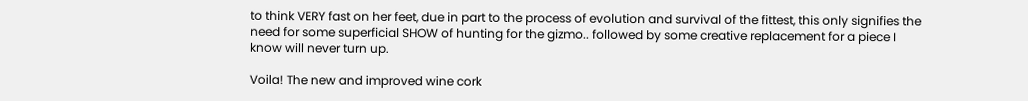to think VERY fast on her feet, due in part to the process of evolution and survival of the fittest, this only signifies the need for some superficial SHOW of hunting for the gizmo.. followed by some creative replacement for a piece I know will never turn up.

Voila! The new and improved wine cork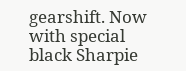gearshift. Now with special black Sharpie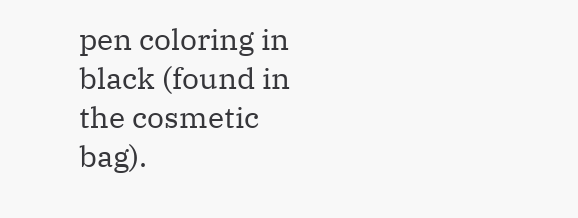pen coloring in black (found in the cosmetic bag).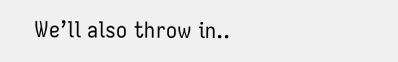We’ll also throw in..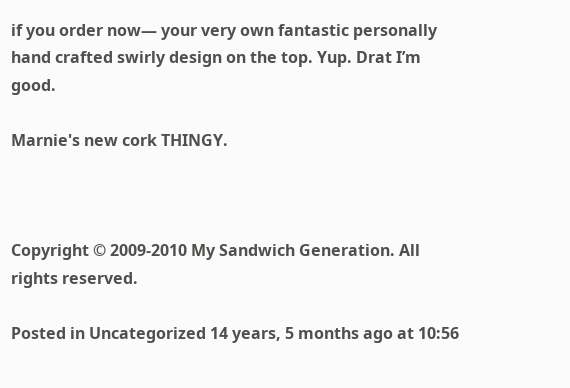if you order now— your very own fantastic personally hand crafted swirly design on the top. Yup. Drat I’m good.

Marnie's new cork THINGY.



Copyright © 2009-2010 My Sandwich Generation. All rights reserved.

Posted in Uncategorized 14 years, 5 months ago at 10:56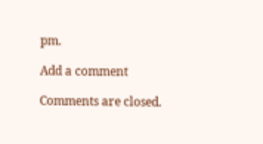pm.

Add a comment

Comments are closed.